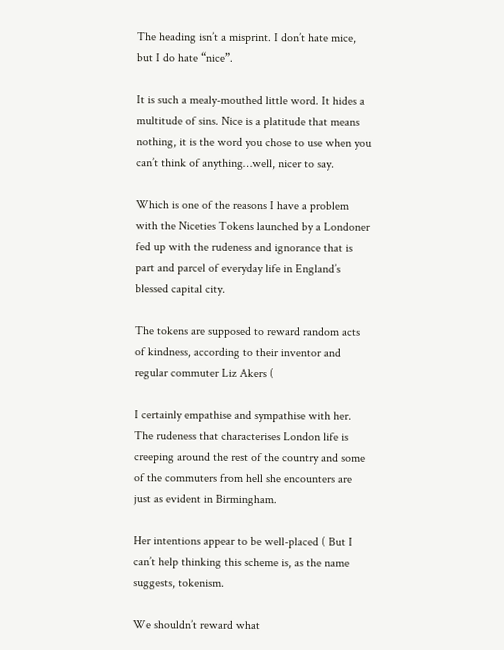The heading isn’t a misprint. I don’t hate mice, but I do hate “nice”.

It is such a mealy-mouthed little word. It hides a multitude of sins. Nice is a platitude that means nothing, it is the word you chose to use when you can’t think of anything…well, nicer to say.

Which is one of the reasons I have a problem with the Niceties Tokens launched by a Londoner fed up with the rudeness and ignorance that is part and parcel of everyday life in England’s blessed capital city.

The tokens are supposed to reward random acts of kindness, according to their inventor and regular commuter Liz Akers (

I certainly empathise and sympathise with her. The rudeness that characterises London life is creeping around the rest of the country and some of the commuters from hell she encounters are just as evident in Birmingham.

Her intentions appear to be well-placed ( But I can’t help thinking this scheme is, as the name suggests, tokenism.

We shouldn’t reward what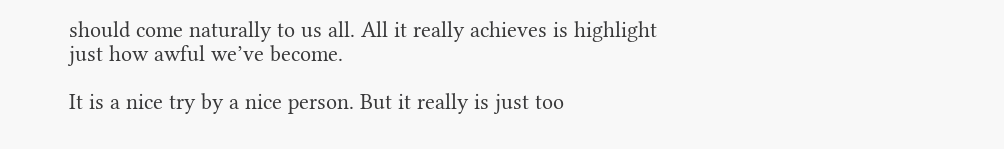should come naturally to us all. All it really achieves is highlight just how awful we’ve become.

It is a nice try by a nice person. But it really is just too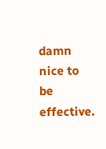damn nice to be effective.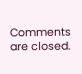Comments are closed.